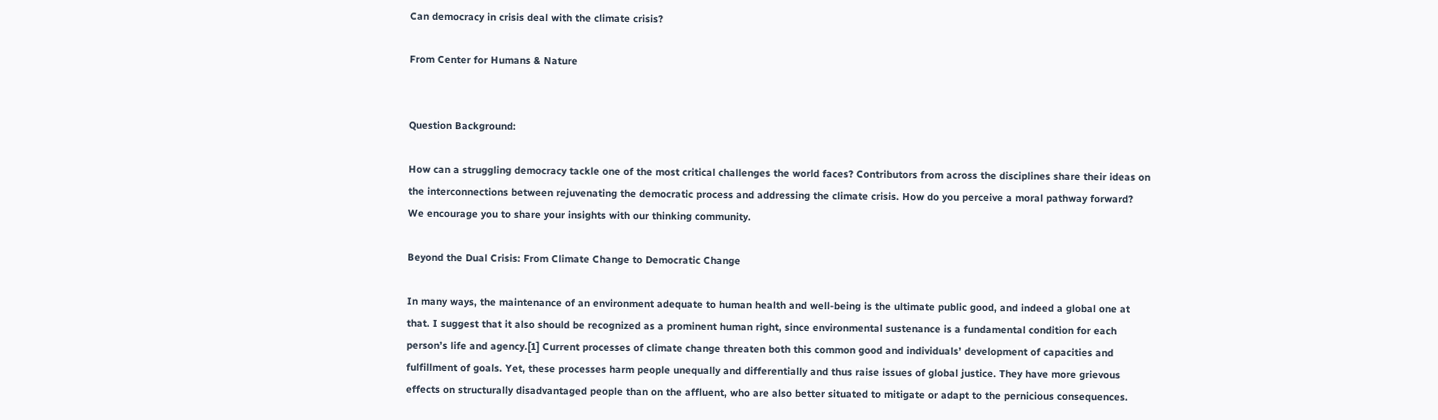Can democracy in crisis deal with the climate crisis?

From Center for Humans & Nature


Question Background:

How can a struggling democracy tackle one of the most critical challenges the world faces? Contributors from across the disciplines share their ideas on the interconnections between rejuvenating the democratic process and addressing the climate crisis. How do you perceive a moral pathway forward? We encourage you to share your insights with our thinking community.

Beyond the Dual Crisis: From Climate Change to Democratic Change

In many ways, the maintenance of an environment adequate to human health and well-being is the ultimate public good, and indeed a global one at that. I suggest that it also should be recognized as a prominent human right, since environmental sustenance is a fundamental condition for each person’s life and agency.[1] Current processes of climate change threaten both this common good and individuals’ development of capacities and fulfillment of goals. Yet, these processes harm people unequally and differentially and thus raise issues of global justice. They have more grievous effects on structurally disadvantaged people than on the affluent, who are also better situated to mitigate or adapt to the pernicious consequences.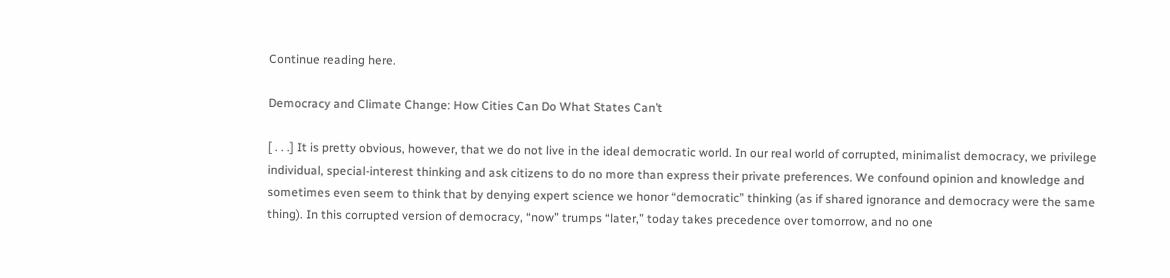Continue reading here.

Democracy and Climate Change: How Cities Can Do What States Can’t

[ . . .] It is pretty obvious, however, that we do not live in the ideal democratic world. In our real world of corrupted, minimalist democracy, we privilege individual, special-interest thinking and ask citizens to do no more than express their private preferences. We confound opinion and knowledge and sometimes even seem to think that by denying expert science we honor “democratic” thinking (as if shared ignorance and democracy were the same thing). In this corrupted version of democracy, “now” trumps “later,” today takes precedence over tomorrow, and no one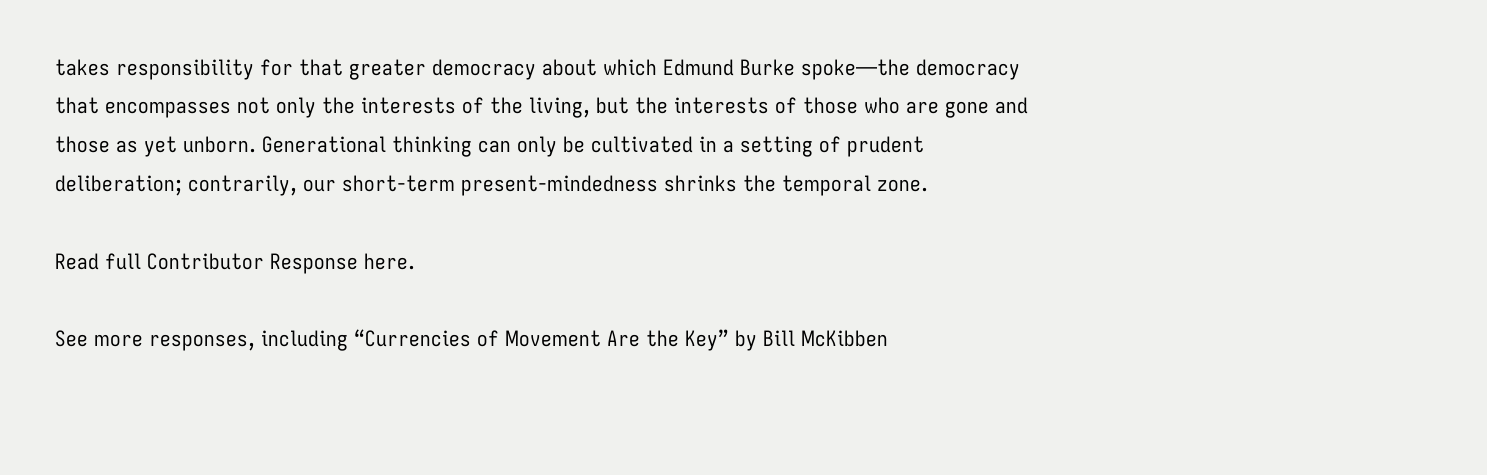takes responsibility for that greater democracy about which Edmund Burke spoke—the democracy that encompasses not only the interests of the living, but the interests of those who are gone and those as yet unborn. Generational thinking can only be cultivated in a setting of prudent deliberation; contrarily, our short-term present-mindedness shrinks the temporal zone.

Read full Contributor Response here.

See more responses, including “Currencies of Movement Are the Key” by Bill McKibben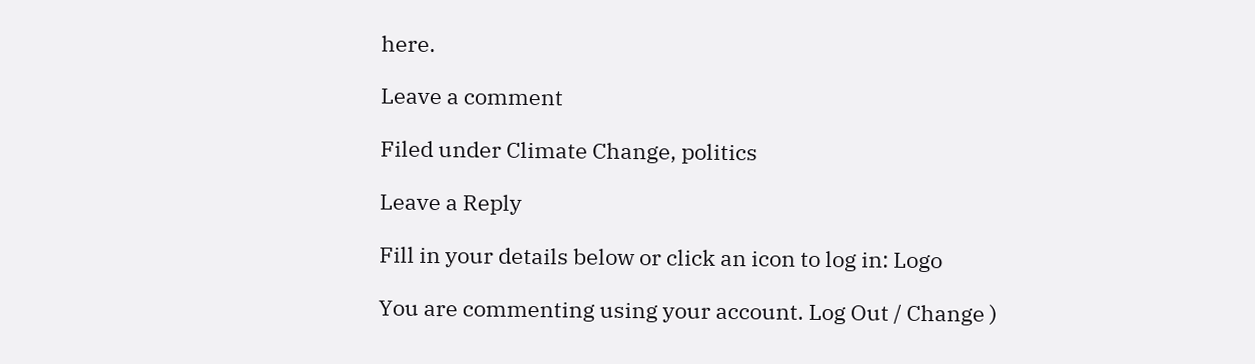here.

Leave a comment

Filed under Climate Change, politics

Leave a Reply

Fill in your details below or click an icon to log in: Logo

You are commenting using your account. Log Out / Change )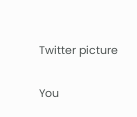Twitter picture

You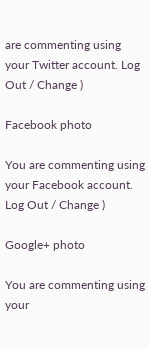are commenting using your Twitter account. Log Out / Change )

Facebook photo

You are commenting using your Facebook account. Log Out / Change )

Google+ photo

You are commenting using your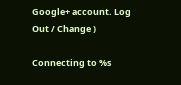Google+ account. Log Out / Change )

Connecting to %s